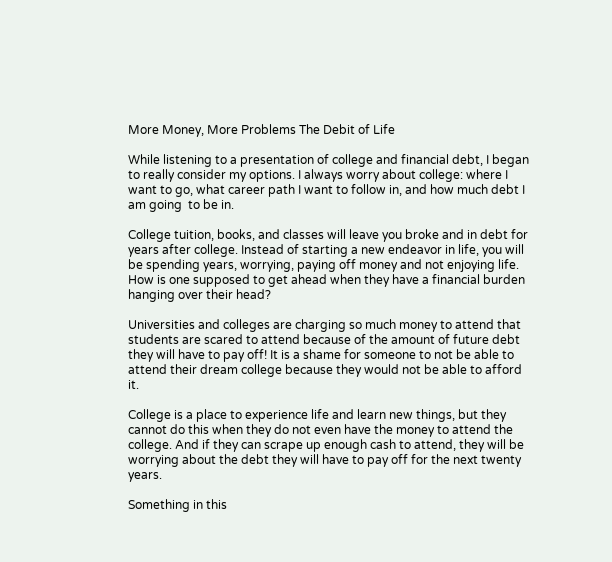More Money, More Problems The Debit of Life

While listening to a presentation of college and financial debt, I began to really consider my options. I always worry about college: where I want to go, what career path I want to follow in, and how much debt I am going  to be in.

College tuition, books, and classes will leave you broke and in debt for years after college. Instead of starting a new endeavor in life, you will be spending years, worrying, paying off money and not enjoying life. How is one supposed to get ahead when they have a financial burden hanging over their head?

Universities and colleges are charging so much money to attend that students are scared to attend because of the amount of future debt they will have to pay off! It is a shame for someone to not be able to attend their dream college because they would not be able to afford it.

College is a place to experience life and learn new things, but they cannot do this when they do not even have the money to attend the college. And if they can scrape up enough cash to attend, they will be worrying about the debt they will have to pay off for the next twenty years.

Something in this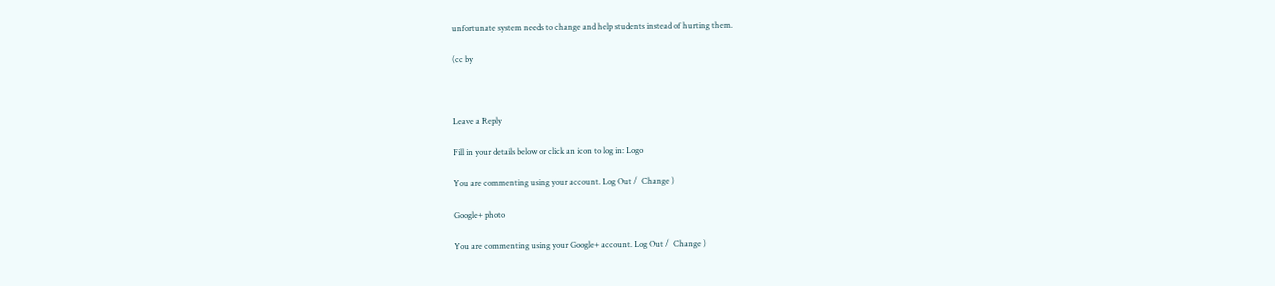unfortunate system needs to change and help students instead of hurting them.

(cc by



Leave a Reply

Fill in your details below or click an icon to log in: Logo

You are commenting using your account. Log Out /  Change )

Google+ photo

You are commenting using your Google+ account. Log Out /  Change )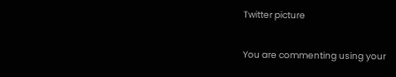Twitter picture

You are commenting using your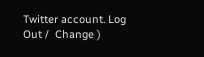Twitter account. Log Out /  Change )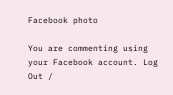Facebook photo

You are commenting using your Facebook account. Log Out /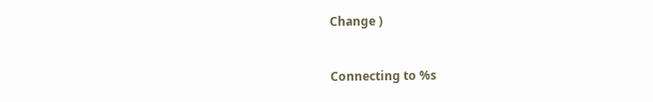Change )


Connecting to %s